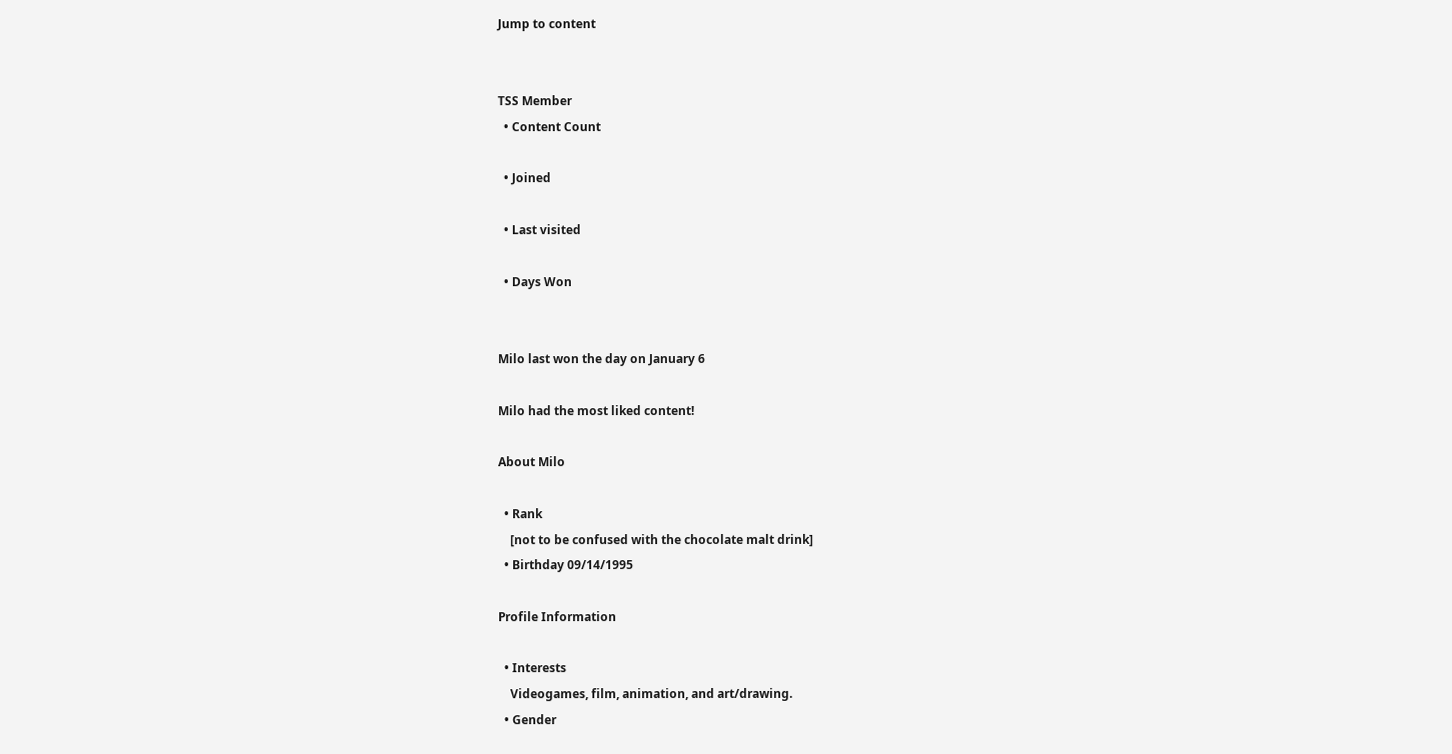Jump to content


TSS Member
  • Content Count

  • Joined

  • Last visited

  • Days Won


Milo last won the day on January 6

Milo had the most liked content!

About Milo

  • Rank
    [not to be confused with the chocolate malt drink]
  • Birthday 09/14/1995

Profile Information

  • Interests
    Videogames, film, animation, and art/drawing.
  • Gender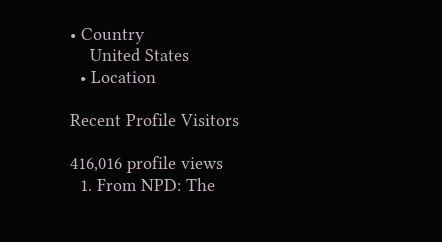• Country
    United States
  • Location

Recent Profile Visitors

416,016 profile views
  1. From NPD: The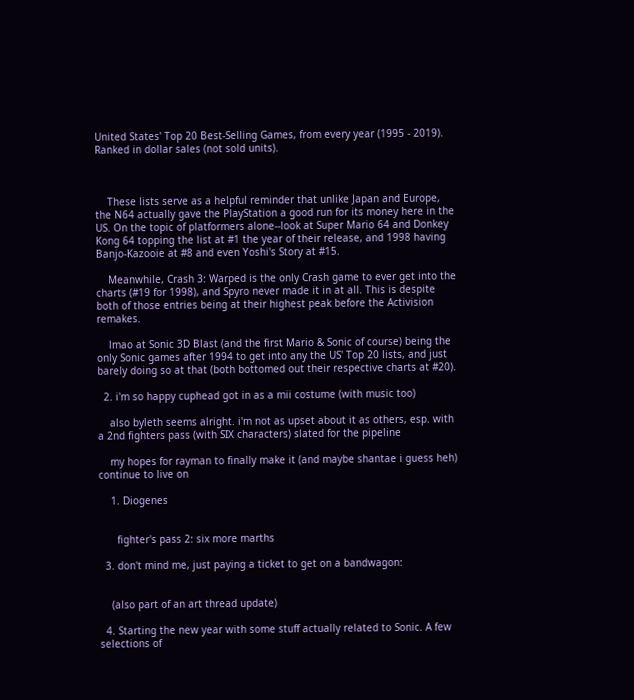United States' Top 20 Best-Selling Games, from every year (1995 - 2019). Ranked in dollar sales (not sold units).



    These lists serve as a helpful reminder that unlike Japan and Europe, the N64 actually gave the PlayStation a good run for its money here in the US. On the topic of platformers alone--look at Super Mario 64 and Donkey Kong 64 topping the list at #1 the year of their release, and 1998 having Banjo-Kazooie at #8 and even Yoshi's Story at #15.

    Meanwhile, Crash 3: Warped is the only Crash game to ever get into the charts (#19 for 1998), and Spyro never made it in at all. This is despite both of those entries being at their highest peak before the Activision remakes.

    lmao at Sonic 3D Blast (and the first Mario & Sonic of course) being the only Sonic games after 1994 to get into any the US' Top 20 lists, and just barely doing so at that (both bottomed out their respective charts at #20).

  2. i'm so happy cuphead got in as a mii costume (with music too)

    also byleth seems alright. i'm not as upset about it as others, esp. with a 2nd fighters pass (with SIX characters) slated for the pipeline

    my hopes for rayman to finally make it (and maybe shantae i guess heh) continue to live on

    1. Diogenes


      fighter's pass 2: six more marths

  3. don't mind me, just paying a ticket to get on a bandwagon:


    (also part of an art thread update)

  4. Starting the new year with some stuff actually related to Sonic. A few selections of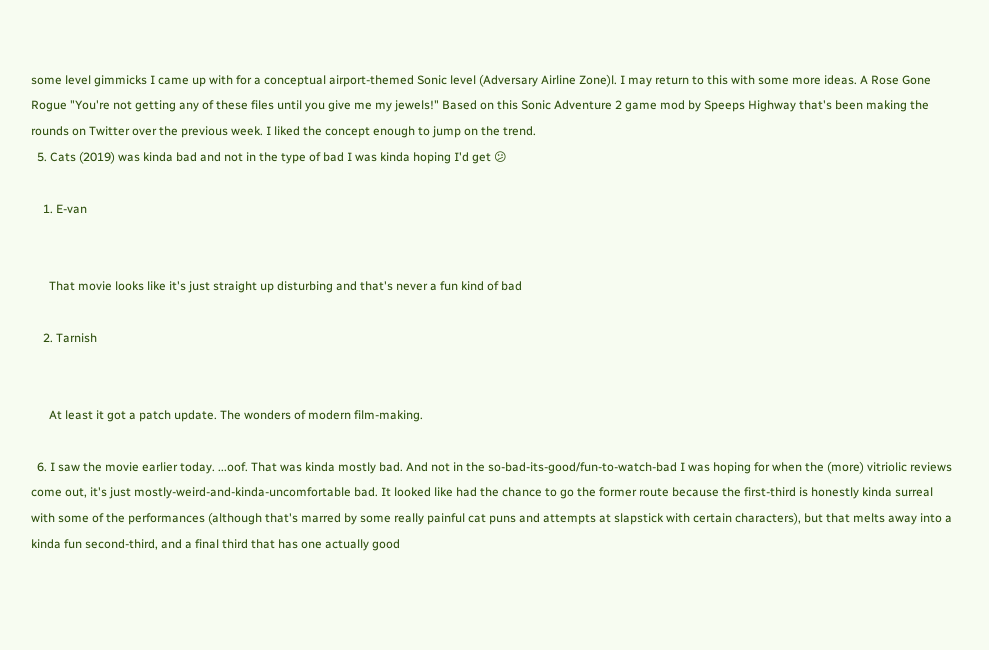some level gimmicks I came up with for a conceptual airport-themed Sonic level (Adversary Airline Zone)l. I may return to this with some more ideas. A Rose Gone Rogue "You're not getting any of these files until you give me my jewels!" Based on this Sonic Adventure 2 game mod by Speeps Highway that's been making the rounds on Twitter over the previous week. I liked the concept enough to jump on the trend.
  5. Cats (2019) was kinda bad and not in the type of bad I was kinda hoping I'd get 😕

    1. E-van


      That movie looks like it's just straight up disturbing and that's never a fun kind of bad

    2. Tarnish


      At least it got a patch update. The wonders of modern film-making.

  6. I saw the movie earlier today. ...oof. That was kinda mostly bad. And not in the so-bad-its-good/fun-to-watch-bad I was hoping for when the (more) vitriolic reviews come out, it's just mostly-weird-and-kinda-uncomfortable bad. It looked like had the chance to go the former route because the first-third is honestly kinda surreal with some of the performances (although that's marred by some really painful cat puns and attempts at slapstick with certain characters), but that melts away into a kinda fun second-third, and a final third that has one actually good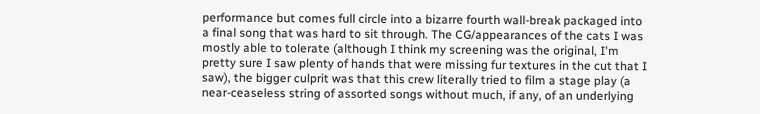performance but comes full circle into a bizarre fourth wall-break packaged into a final song that was hard to sit through. The CG/appearances of the cats I was mostly able to tolerate (although I think my screening was the original, I'm pretty sure I saw plenty of hands that were missing fur textures in the cut that I saw), the bigger culprit was that this crew literally tried to film a stage play (a near-ceaseless string of assorted songs without much, if any, of an underlying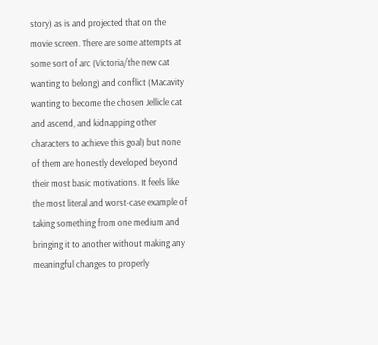story) as is and projected that on the movie screen. There are some attempts at some sort of arc (Victoria/the new cat wanting to belong) and conflict (Macavity wanting to become the chosen Jellicle cat and ascend, and kidnapping other characters to achieve this goal) but none of them are honestly developed beyond their most basic motivations. It feels like the most literal and worst-case example of taking something from one medium and bringing it to another without making any meaningful changes to properly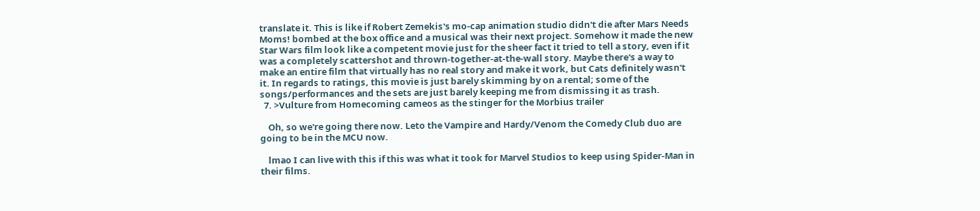translate it. This is like if Robert Zemekis's mo-cap animation studio didn't die after Mars Needs Moms! bombed at the box office and a musical was their next project. Somehow it made the new Star Wars film look like a competent movie just for the sheer fact it tried to tell a story, even if it was a completely scattershot and thrown-together-at-the-wall story. Maybe there's a way to make an entire film that virtually has no real story and make it work, but Cats definitely wasn't it. In regards to ratings, this movie is just barely skimming by on a rental; some of the songs/performances and the sets are just barely keeping me from dismissing it as trash.
  7. >Vulture from Homecoming cameos as the stinger for the Morbius trailer

    Oh, so we're going there now. Leto the Vampire and Hardy/Venom the Comedy Club duo are going to be in the MCU now.

    lmao I can live with this if this was what it took for Marvel Studios to keep using Spider-Man in their films.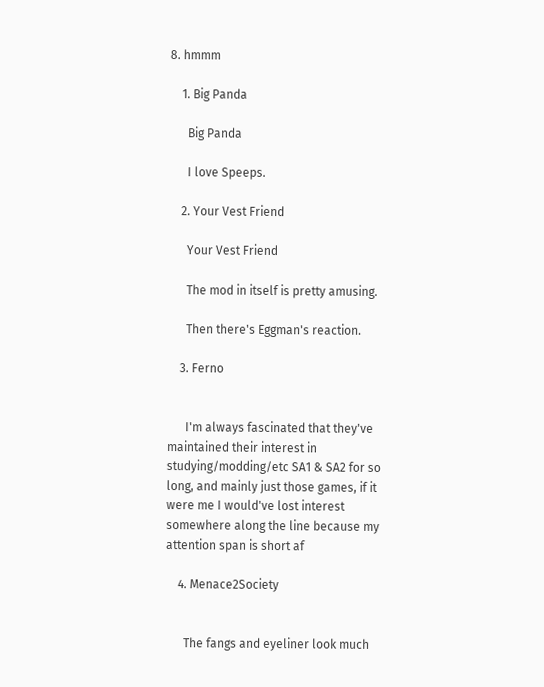8. hmmm

    1. Big Panda

      Big Panda

      I love Speeps.

    2. Your Vest Friend

      Your Vest Friend

      The mod in itself is pretty amusing.

      Then there's Eggman's reaction.

    3. Ferno


      I'm always fascinated that they've maintained their interest in studying/modding/etc SA1 & SA2 for so long, and mainly just those games, if it were me I would've lost interest somewhere along the line because my attention span is short af

    4. Menace2Society


      The fangs and eyeliner look much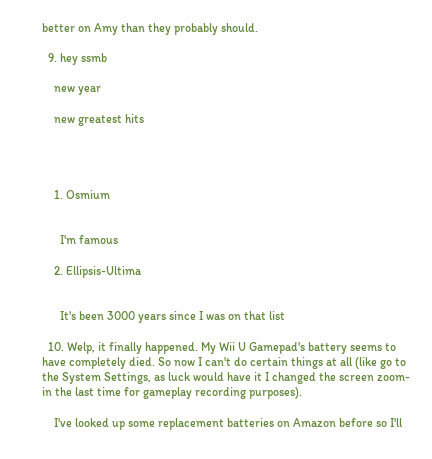better on Amy than they probably should.

  9. hey ssmb

    new year

    new greatest hits




    1. Osmium


      I'm famous

    2. Ellipsis-Ultima


      It's been 3000 years since I was on that list

  10. Welp, it finally happened. My Wii U Gamepad's battery seems to have completely died. So now I can't do certain things at all (like go to the System Settings, as luck would have it I changed the screen zoom-in the last time for gameplay recording purposes).

    I've looked up some replacement batteries on Amazon before so I'll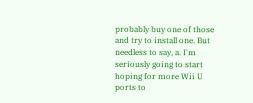probably buy one of those and try to install one. But needless to say, a. I'm seriously going to start hoping for more Wii U ports to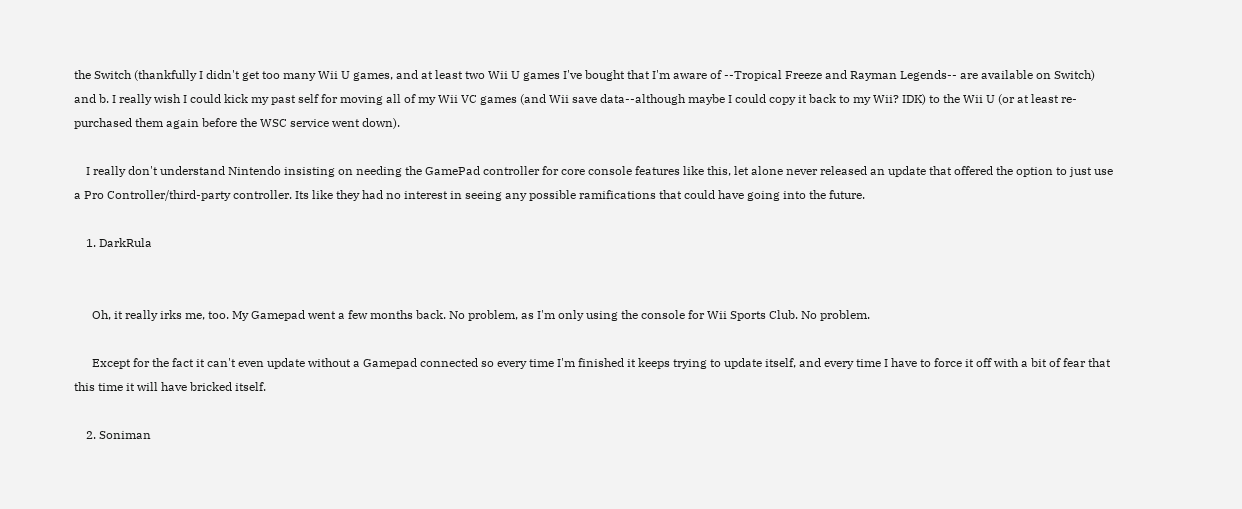the Switch (thankfully I didn't get too many Wii U games, and at least two Wii U games I've bought that I'm aware of --Tropical Freeze and Rayman Legends-- are available on Switch) and b. I really wish I could kick my past self for moving all of my Wii VC games (and Wii save data--although maybe I could copy it back to my Wii? IDK) to the Wii U (or at least re-purchased them again before the WSC service went down).

    I really don't understand Nintendo insisting on needing the GamePad controller for core console features like this, let alone never released an update that offered the option to just use a Pro Controller/third-party controller. Its like they had no interest in seeing any possible ramifications that could have going into the future.

    1. DarkRula


      Oh, it really irks me, too. My Gamepad went a few months back. No problem, as I'm only using the console for Wii Sports Club. No problem.

      Except for the fact it can't even update without a Gamepad connected so every time I'm finished it keeps trying to update itself, and every time I have to force it off with a bit of fear that this time it will have bricked itself.

    2. Soniman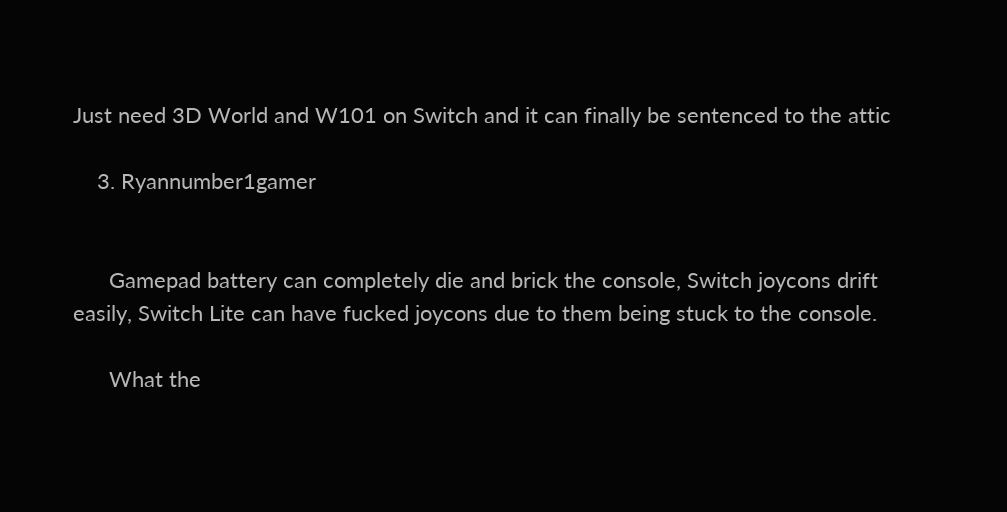Just need 3D World and W101 on Switch and it can finally be sentenced to the attic

    3. Ryannumber1gamer


      Gamepad battery can completely die and brick the console, Switch joycons drift easily, Switch Lite can have fucked joycons due to them being stuck to the console.

      What the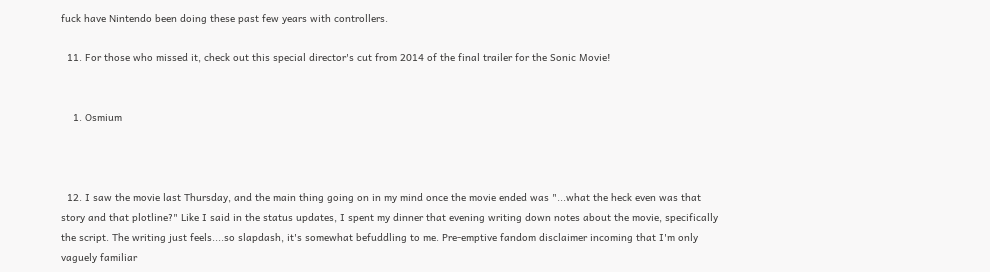fuck have Nintendo been doing these past few years with controllers.

  11. For those who missed it, check out this special director's cut from 2014 of the final trailer for the Sonic Movie!


    1. Osmium



  12. I saw the movie last Thursday, and the main thing going on in my mind once the movie ended was "...what the heck even was that story and that plotline?" Like I said in the status updates, I spent my dinner that evening writing down notes about the movie, specifically the script. The writing just feels....so slapdash, it's somewhat befuddling to me. Pre-emptive fandom disclaimer incoming that I'm only vaguely familiar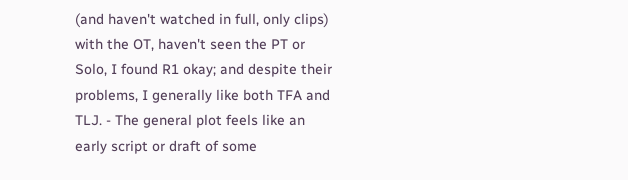(and haven't watched in full, only clips) with the OT, haven't seen the PT or Solo, I found R1 okay; and despite their problems, I generally like both TFA and TLJ. - The general plot feels like an early script or draft of some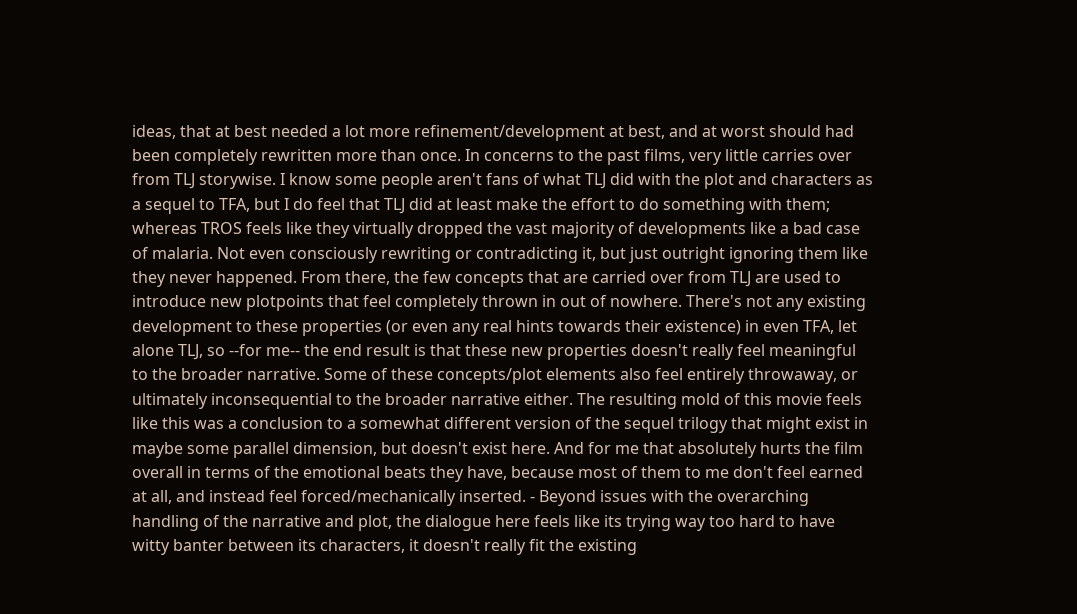ideas, that at best needed a lot more refinement/development at best, and at worst should had been completely rewritten more than once. In concerns to the past films, very little carries over from TLJ storywise. I know some people aren't fans of what TLJ did with the plot and characters as a sequel to TFA, but I do feel that TLJ did at least make the effort to do something with them; whereas TROS feels like they virtually dropped the vast majority of developments like a bad case of malaria. Not even consciously rewriting or contradicting it, but just outright ignoring them like they never happened. From there, the few concepts that are carried over from TLJ are used to introduce new plotpoints that feel completely thrown in out of nowhere. There's not any existing development to these properties (or even any real hints towards their existence) in even TFA, let alone TLJ, so --for me-- the end result is that these new properties doesn't really feel meaningful to the broader narrative. Some of these concepts/plot elements also feel entirely throwaway, or ultimately inconsequential to the broader narrative either. The resulting mold of this movie feels like this was a conclusion to a somewhat different version of the sequel trilogy that might exist in maybe some parallel dimension, but doesn't exist here. And for me that absolutely hurts the film overall in terms of the emotional beats they have, because most of them to me don't feel earned at all, and instead feel forced/mechanically inserted. - Beyond issues with the overarching handling of the narrative and plot, the dialogue here feels like its trying way too hard to have witty banter between its characters, it doesn't really fit the existing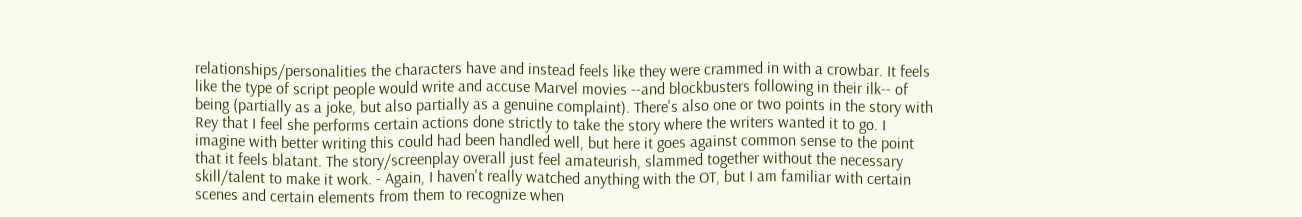relationships/personalities the characters have and instead feels like they were crammed in with a crowbar. It feels like the type of script people would write and accuse Marvel movies --and blockbusters following in their ilk-- of being (partially as a joke, but also partially as a genuine complaint). There's also one or two points in the story with Rey that I feel she performs certain actions done strictly to take the story where the writers wanted it to go. I imagine with better writing this could had been handled well, but here it goes against common sense to the point that it feels blatant. The story/screenplay overall just feel amateurish, slammed together without the necessary skill/talent to make it work. - Again, I haven't really watched anything with the OT, but I am familiar with certain scenes and certain elements from them to recognize when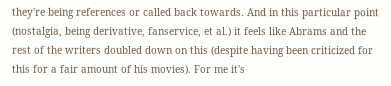they're being references or called back towards. And in this particular point (nostalgia, being derivative, fanservice, et al.) it feels like Abrams and the rest of the writers doubled down on this (despite having been criticized for this for a fair amount of his movies). For me it's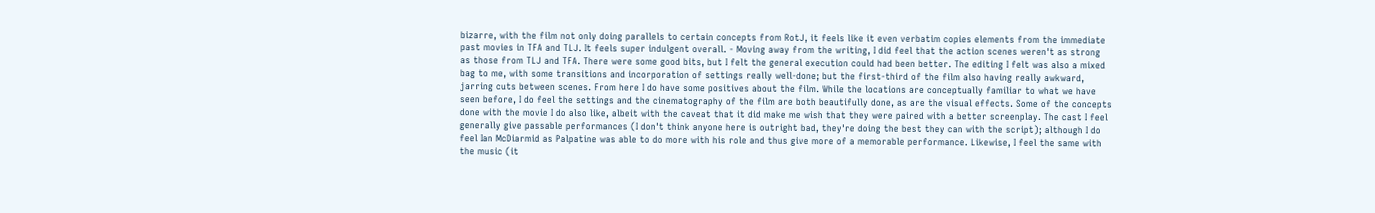bizarre, with the film not only doing parallels to certain concepts from RotJ, it feels like it even verbatim copies elements from the immediate past movies in TFA and TLJ. It feels super indulgent overall. - Moving away from the writing, I did feel that the action scenes weren't as strong as those from TLJ and TFA. There were some good bits, but I felt the general execution could had been better. The editing I felt was also a mixed bag to me, with some transitions and incorporation of settings really well-done; but the first-third of the film also having really awkward, jarring cuts between scenes. From here I do have some positives about the film. While the locations are conceptually familiar to what we have seen before, I do feel the settings and the cinematography of the film are both beautifully done, as are the visual effects. Some of the concepts done with the movie I do also like, albeit with the caveat that it did make me wish that they were paired with a better screenplay. The cast I feel generally give passable performances (I don't think anyone here is outright bad, they're doing the best they can with the script); although I do feel Ian McDiarmid as Palpatine was able to do more with his role and thus give more of a memorable performance. Likewise, I feel the same with the music (it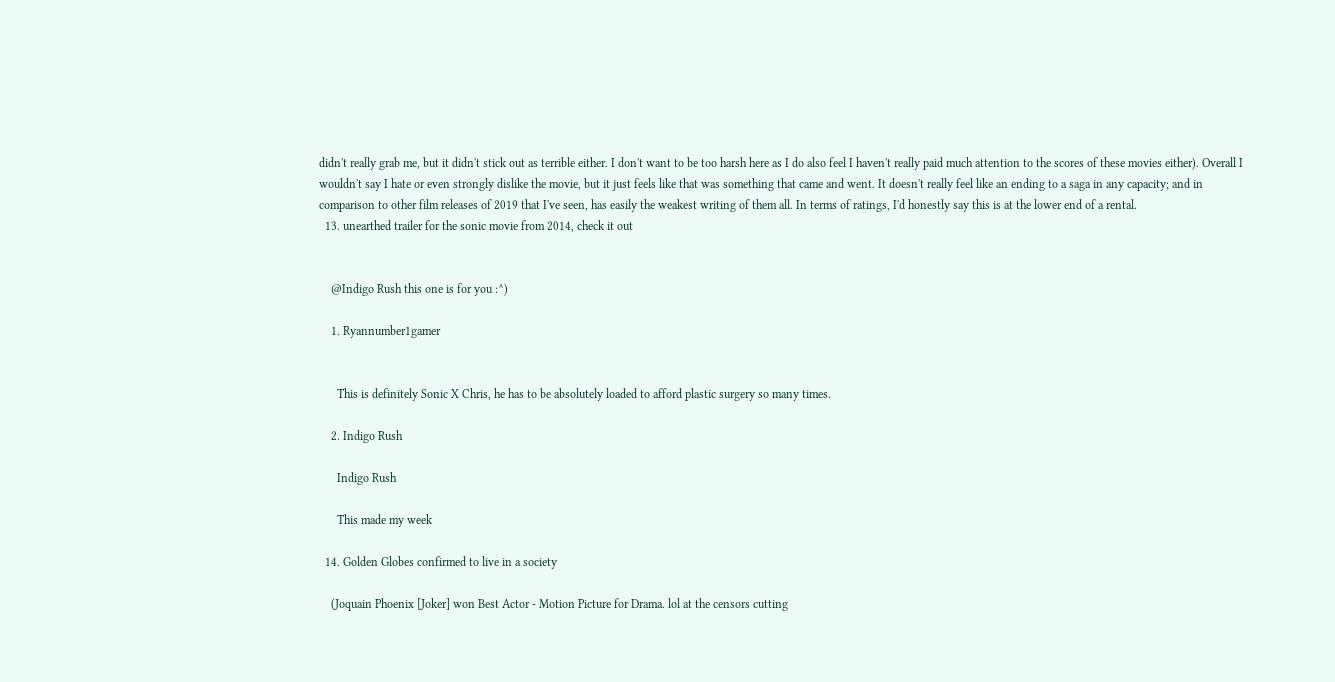didn't really grab me, but it didn't stick out as terrible either. I don't want to be too harsh here as I do also feel I haven't really paid much attention to the scores of these movies either). Overall I wouldn't say I hate or even strongly dislike the movie, but it just feels like that was something that came and went. It doesn't really feel like an ending to a saga in any capacity; and in comparison to other film releases of 2019 that I've seen, has easily the weakest writing of them all. In terms of ratings, I'd honestly say this is at the lower end of a rental.
  13. unearthed trailer for the sonic movie from 2014, check it out


    @Indigo Rush this one is for you :^)

    1. Ryannumber1gamer


      This is definitely Sonic X Chris, he has to be absolutely loaded to afford plastic surgery so many times.

    2. Indigo Rush

      Indigo Rush

      This made my week

  14. Golden Globes confirmed to live in a society

    (Joquain Phoenix [Joker] won Best Actor - Motion Picture for Drama. lol at the censors cutting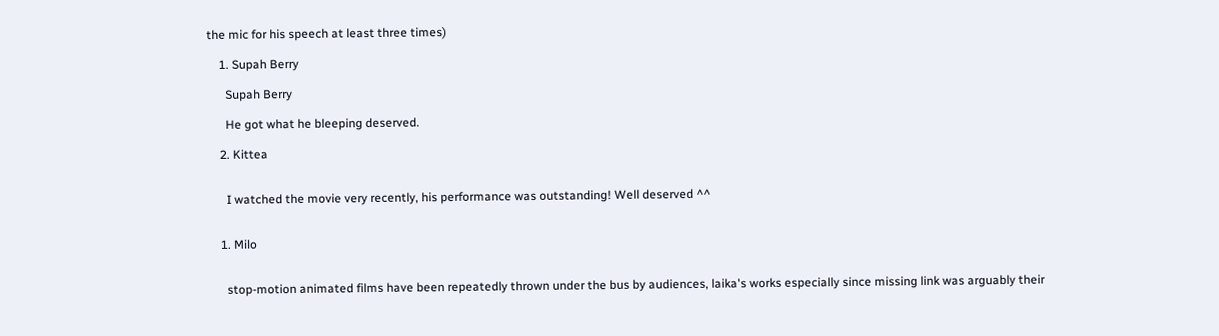the mic for his speech at least three times)

    1. Supah Berry

      Supah Berry

      He got what he bleeping deserved.

    2. Kittea


      I watched the movie very recently, his performance was outstanding! Well deserved ^^


    1. Milo


      stop-motion animated films have been repeatedly thrown under the bus by audiences, laika's works especially since missing link was arguably their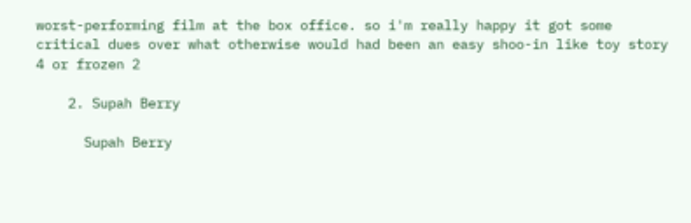worst-performing film at the box office. so i'm really happy it got some critical dues over what otherwise would had been an easy shoo-in like toy story 4 or frozen 2

    2. Supah Berry

      Supah Berry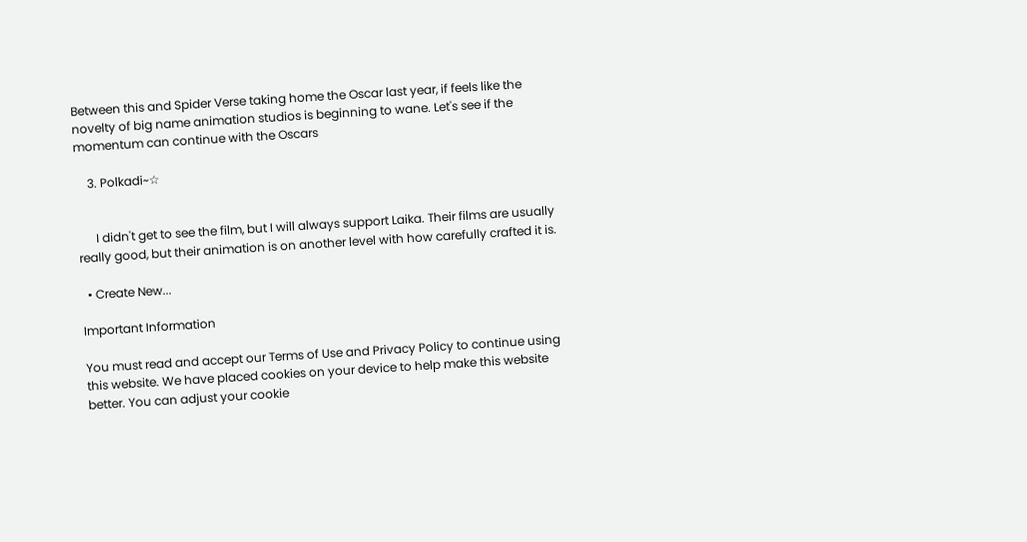Between this and Spider Verse taking home the Oscar last year, if feels like the novelty of big name animation studios is beginning to wane. Let's see if the momentum can continue with the Oscars

    3. Polkadi~☆


      I didn't get to see the film, but I will always support Laika. Their films are usually really good, but their animation is on another level with how carefully crafted it is.

  • Create New...

Important Information

You must read and accept our Terms of Use and Privacy Policy to continue using this website. We have placed cookies on your device to help make this website better. You can adjust your cookie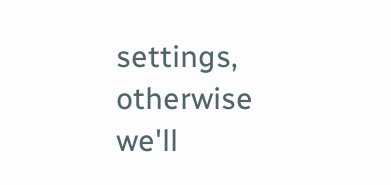settings, otherwise we'll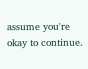assume you're okay to continue.